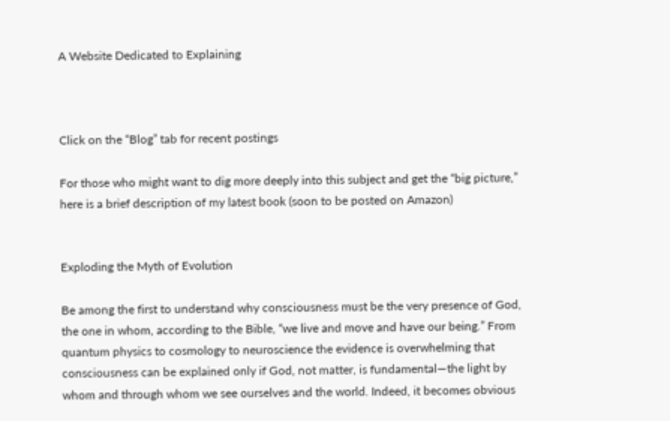A Website Dedicated to Explaining



Click on the “Blog” tab for recent postings

For those who might want to dig more deeply into this subject and get the “big picture,”  here is a brief description of my latest book (soon to be posted on Amazon)


Exploding the Myth of Evolution

Be among the first to understand why consciousness must be the very presence of God, the one in whom, according to the Bible, “we live and move and have our being.” From quantum physics to cosmology to neuroscience the evidence is overwhelming that consciousness can be explained only if God, not matter, is fundamental—the light by whom and through whom we see ourselves and the world. Indeed, it becomes obvious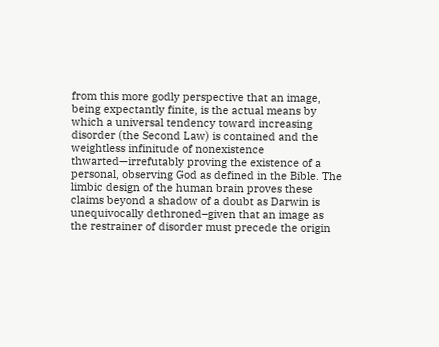from this more godly perspective that an image, being expectantly finite, is the actual means by which a universal tendency toward increasing disorder (the Second Law) is contained and the weightless infinitude of nonexistence thwarted—irrefutably proving the existence of a personal, observing God as defined in the Bible. The limbic design of the human brain proves these claims beyond a shadow of a doubt as Darwin is unequivocally dethroned–given that an image as the restrainer of disorder must precede the origin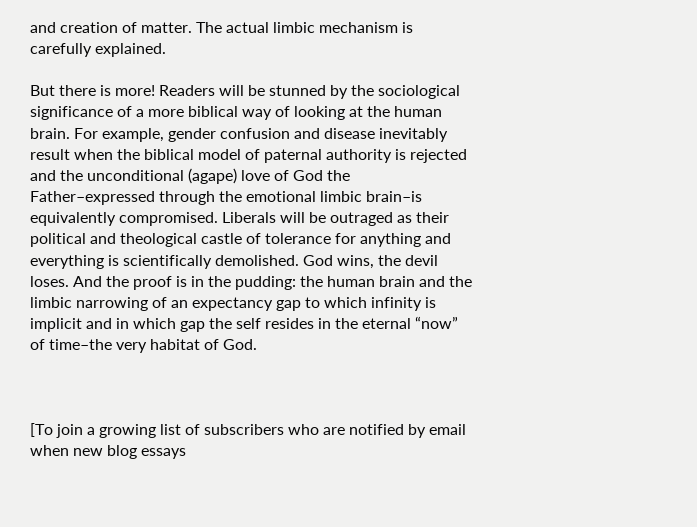and creation of matter. The actual limbic mechanism is carefully explained.

But there is more! Readers will be stunned by the sociological significance of a more biblical way of looking at the human brain. For example, gender confusion and disease inevitably result when the biblical model of paternal authority is rejected and the unconditional (agape) love of God the Father–expressed through the emotional limbic brain–is equivalently compromised. Liberals will be outraged as their political and theological castle of tolerance for anything and everything is scientifically demolished. God wins, the devil loses. And the proof is in the pudding: the human brain and the limbic narrowing of an expectancy gap to which infinity is implicit and in which gap the self resides in the eternal “now” of time–the very habitat of God.



[To join a growing list of subscribers who are notified by email when new blog essays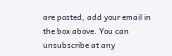are posted, add your email in the box above. You can unsubscribe at any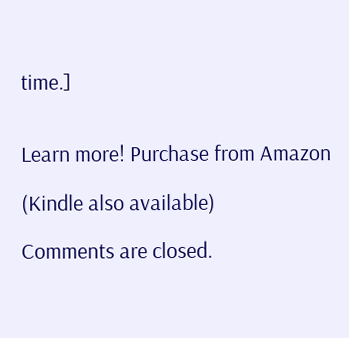time.]


Learn more! Purchase from Amazon

(Kindle also available)

Comments are closed.